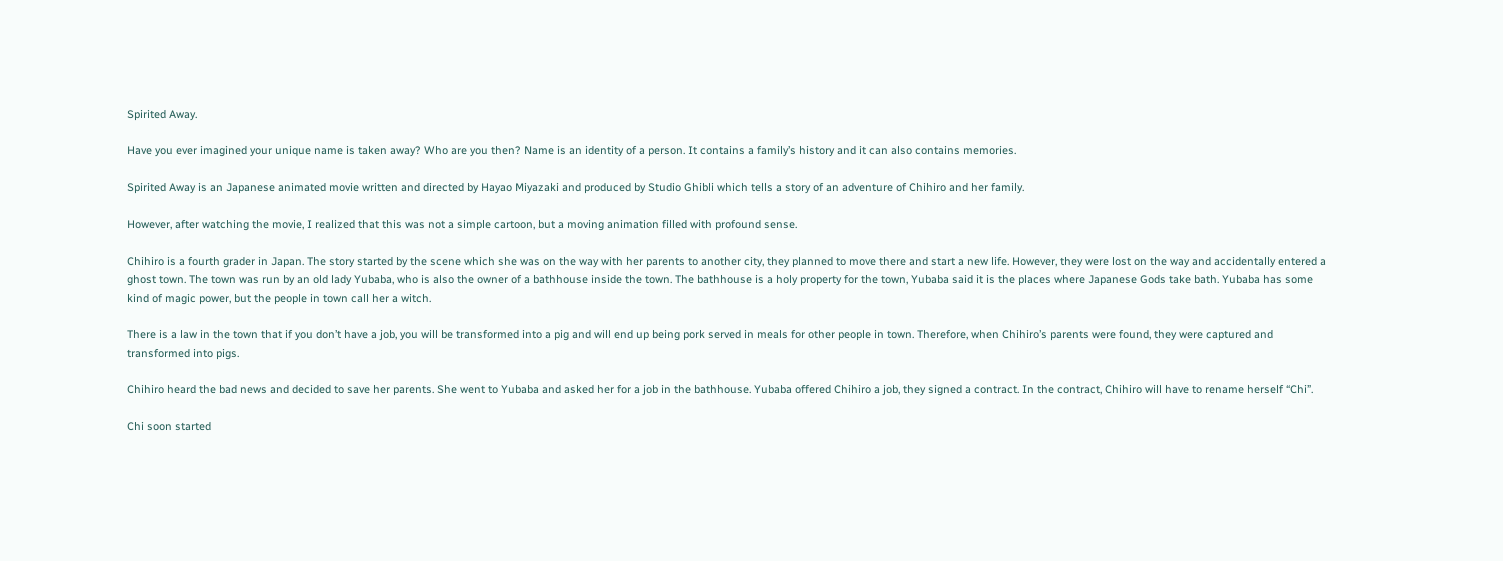Spirited Away.

Have you ever imagined your unique name is taken away? Who are you then? Name is an identity of a person. It contains a family’s history and it can also contains memories.

Spirited Away is an Japanese animated movie written and directed by Hayao Miyazaki and produced by Studio Ghibli which tells a story of an adventure of Chihiro and her family.

However, after watching the movie, I realized that this was not a simple cartoon, but a moving animation filled with profound sense.

Chihiro is a fourth grader in Japan. The story started by the scene which she was on the way with her parents to another city, they planned to move there and start a new life. However, they were lost on the way and accidentally entered a ghost town. The town was run by an old lady Yubaba, who is also the owner of a bathhouse inside the town. The bathhouse is a holy property for the town, Yubaba said it is the places where Japanese Gods take bath. Yubaba has some kind of magic power, but the people in town call her a witch.

There is a law in the town that if you don’t have a job, you will be transformed into a pig and will end up being pork served in meals for other people in town. Therefore, when Chihiro’s parents were found, they were captured and transformed into pigs.

Chihiro heard the bad news and decided to save her parents. She went to Yubaba and asked her for a job in the bathhouse. Yubaba offered Chihiro a job, they signed a contract. In the contract, Chihiro will have to rename herself “Chi”.

Chi soon started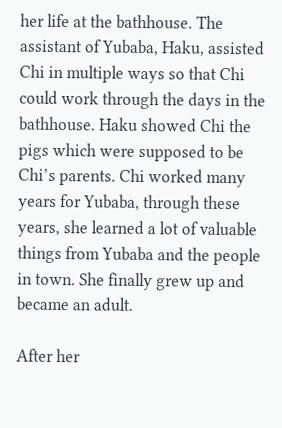her life at the bathhouse. The assistant of Yubaba, Haku, assisted Chi in multiple ways so that Chi could work through the days in the bathhouse. Haku showed Chi the pigs which were supposed to be Chi’s parents. Chi worked many years for Yubaba, through these years, she learned a lot of valuable things from Yubaba and the people in town. She finally grew up and became an adult.

After her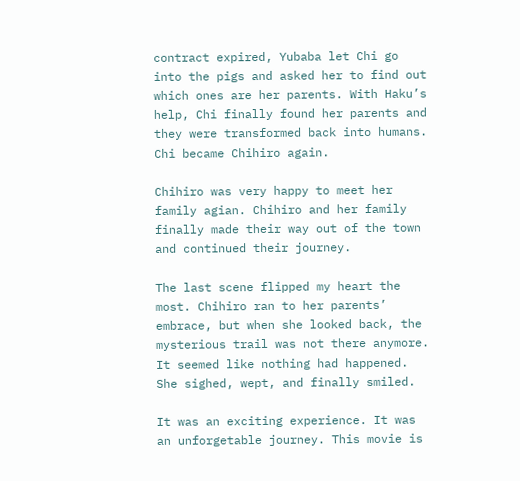contract expired, Yubaba let Chi go into the pigs and asked her to find out which ones are her parents. With Haku’s help, Chi finally found her parents and they were transformed back into humans. Chi became Chihiro again.

Chihiro was very happy to meet her family agian. Chihiro and her family finally made their way out of the town and continued their journey.

The last scene flipped my heart the most. Chihiro ran to her parents’ embrace, but when she looked back, the mysterious trail was not there anymore. It seemed like nothing had happened. She sighed, wept, and finally smiled.

It was an exciting experience. It was an unforgetable journey. This movie is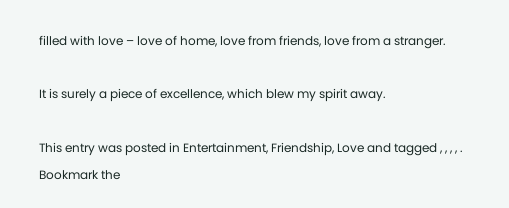filled with love – love of home, love from friends, love from a stranger.

It is surely a piece of excellence, which blew my spirit away.

This entry was posted in Entertainment, Friendship, Love and tagged , , , , . Bookmark the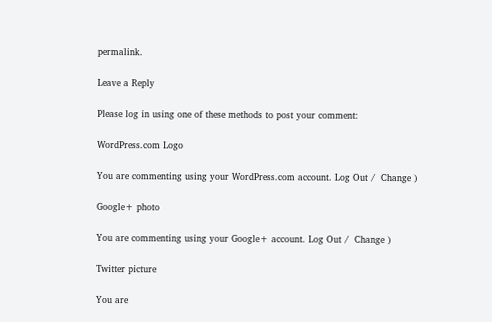permalink.

Leave a Reply

Please log in using one of these methods to post your comment:

WordPress.com Logo

You are commenting using your WordPress.com account. Log Out /  Change )

Google+ photo

You are commenting using your Google+ account. Log Out /  Change )

Twitter picture

You are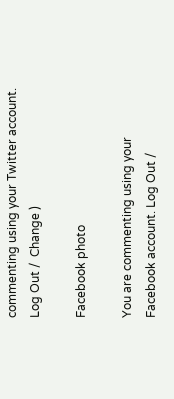commenting using your Twitter account. Log Out /  Change )

Facebook photo

You are commenting using your Facebook account. Log Out /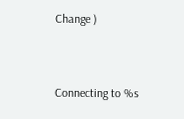Change )


Connecting to %s